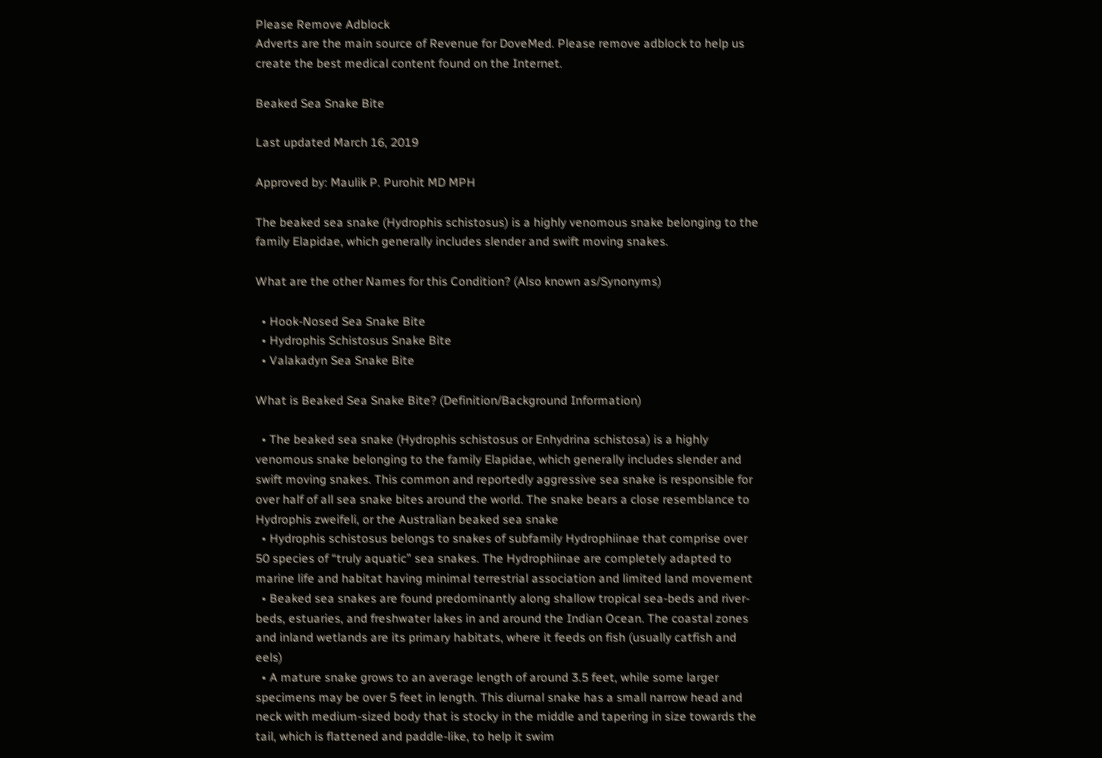Please Remove Adblock
Adverts are the main source of Revenue for DoveMed. Please remove adblock to help us create the best medical content found on the Internet.

Beaked Sea Snake Bite

Last updated March 16, 2019

Approved by: Maulik P. Purohit MD MPH

The beaked sea snake (Hydrophis schistosus) is a highly venomous snake belonging to the family Elapidae, which generally includes slender and swift moving snakes.

What are the other Names for this Condition? (Also known as/Synonyms)

  • Hook-Nosed Sea Snake Bite
  • Hydrophis Schistosus Snake Bite
  • Valakadyn Sea Snake Bite

What is Beaked Sea Snake Bite? (Definition/Background Information)

  • The beaked sea snake (Hydrophis schistosus or Enhydrina schistosa) is a highly venomous snake belonging to the family Elapidae, which generally includes slender and swift moving snakes. This common and reportedly aggressive sea snake is responsible for over half of all sea snake bites around the world. The snake bears a close resemblance to Hydrophis zweifeli, or the Australian beaked sea snake
  • Hydrophis schistosus belongs to snakes of subfamily Hydrophiinae that comprise over 50 species of “truly aquatic” sea snakes. The Hydrophiinae are completely adapted to marine life and habitat having minimal terrestrial association and limited land movement
  • Beaked sea snakes are found predominantly along shallow tropical sea-beds and river-beds, estuaries, and freshwater lakes in and around the Indian Ocean. The coastal zones and inland wetlands are its primary habitats, where it feeds on fish (usually catfish and eels)
  • A mature snake grows to an average length of around 3.5 feet, while some larger specimens may be over 5 feet in length. This diurnal snake has a small narrow head and neck with medium-sized body that is stocky in the middle and tapering in size towards the tail, which is flattened and paddle-like, to help it swim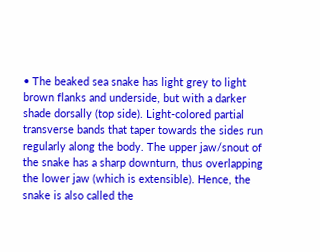• The beaked sea snake has light grey to light brown flanks and underside, but with a darker shade dorsally (top side). Light-colored partial transverse bands that taper towards the sides run regularly along the body. The upper jaw/snout of the snake has a sharp downturn, thus overlapping the lower jaw (which is extensible). Hence, the snake is also called the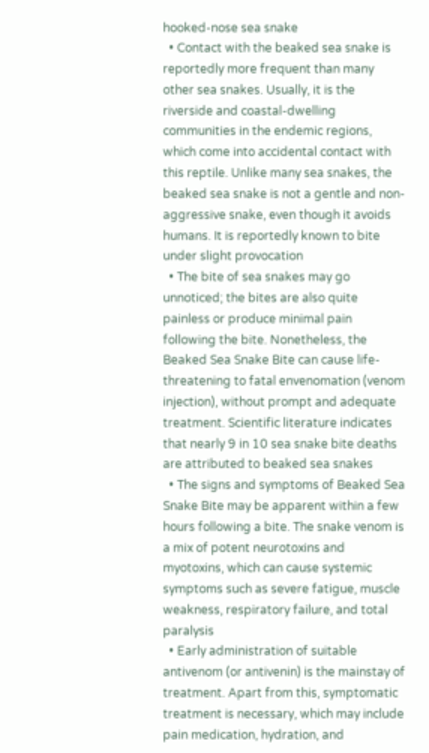hooked-nose sea snake
  • Contact with the beaked sea snake is reportedly more frequent than many other sea snakes. Usually, it is the riverside and coastal-dwelling communities in the endemic regions, which come into accidental contact with this reptile. Unlike many sea snakes, the beaked sea snake is not a gentle and non-aggressive snake, even though it avoids humans. It is reportedly known to bite under slight provocation
  • The bite of sea snakes may go unnoticed; the bites are also quite painless or produce minimal pain following the bite. Nonetheless, the Beaked Sea Snake Bite can cause life-threatening to fatal envenomation (venom injection), without prompt and adequate treatment. Scientific literature indicates that nearly 9 in 10 sea snake bite deaths are attributed to beaked sea snakes
  • The signs and symptoms of Beaked Sea Snake Bite may be apparent within a few hours following a bite. The snake venom is a mix of potent neurotoxins and myotoxins, which can cause systemic symptoms such as severe fatigue, muscle weakness, respiratory failure, and total paralysis
  • Early administration of suitable antivenom (or antivenin) is the mainstay of treatment. Apart from this, symptomatic treatment is necessary, which may include pain medication, hydration, and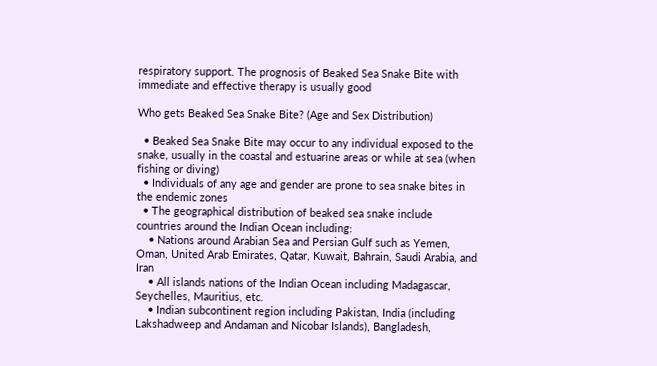respiratory support. The prognosis of Beaked Sea Snake Bite with immediate and effective therapy is usually good

Who gets Beaked Sea Snake Bite? (Age and Sex Distribution)

  • Beaked Sea Snake Bite may occur to any individual exposed to the snake, usually in the coastal and estuarine areas or while at sea (when fishing or diving)
  • Individuals of any age and gender are prone to sea snake bites in the endemic zones
  • The geographical distribution of beaked sea snake include countries around the Indian Ocean including:
    • Nations around Arabian Sea and Persian Gulf such as Yemen, Oman, United Arab Emirates, Qatar, Kuwait, Bahrain, Saudi Arabia, and Iran
    • All islands nations of the Indian Ocean including Madagascar, Seychelles, Mauritius, etc.
    • Indian subcontinent region including Pakistan, India (including Lakshadweep and Andaman and Nicobar Islands), Bangladesh,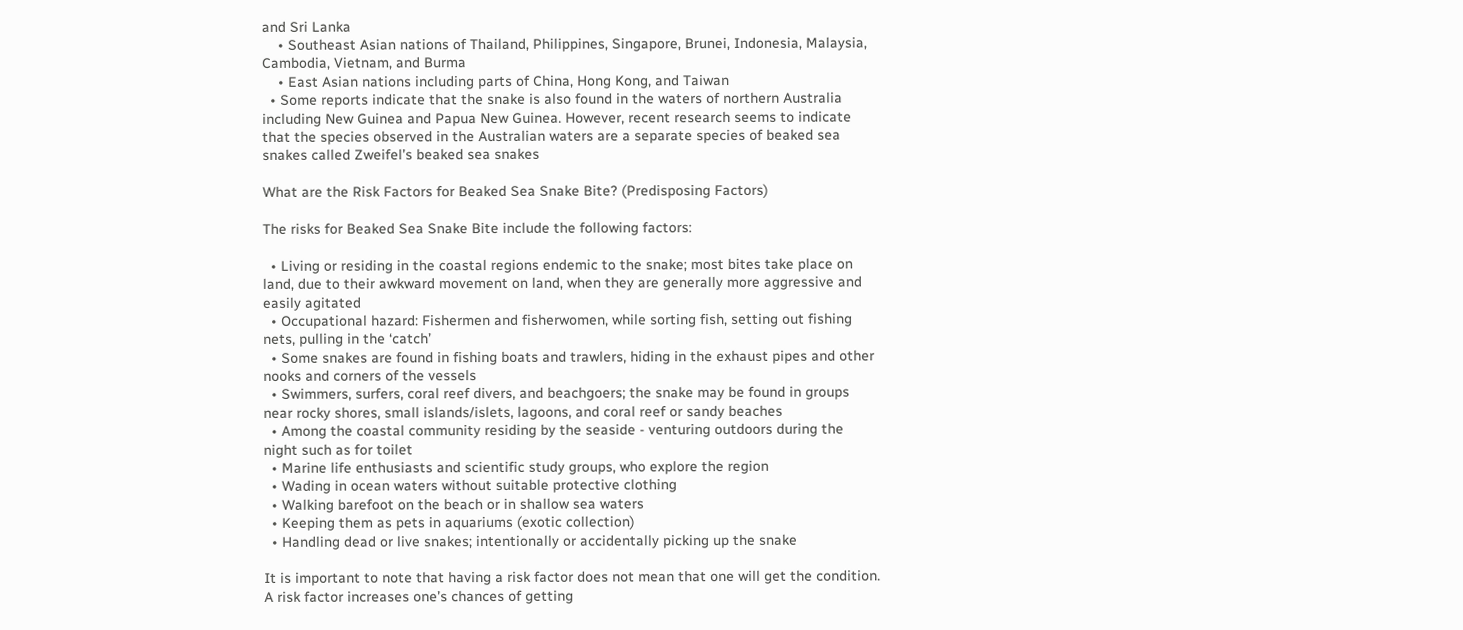and Sri Lanka
    • Southeast Asian nations of Thailand, Philippines, Singapore, Brunei, Indonesia, Malaysia, Cambodia, Vietnam, and Burma
    • East Asian nations including parts of China, Hong Kong, and Taiwan
  • Some reports indicate that the snake is also found in the waters of northern Australia including New Guinea and Papua New Guinea. However, recent research seems to indicate that the species observed in the Australian waters are a separate species of beaked sea snakes called Zweifel’s beaked sea snakes

What are the Risk Factors for Beaked Sea Snake Bite? (Predisposing Factors)

The risks for Beaked Sea Snake Bite include the following factors:

  • Living or residing in the coastal regions endemic to the snake; most bites take place on land, due to their awkward movement on land, when they are generally more aggressive and easily agitated
  • Occupational hazard: Fishermen and fisherwomen, while sorting fish, setting out fishing nets, pulling in the ‘catch’
  • Some snakes are found in fishing boats and trawlers, hiding in the exhaust pipes and other nooks and corners of the vessels
  • Swimmers, surfers, coral reef divers, and beachgoers; the snake may be found in groups near rocky shores, small islands/islets, lagoons, and coral reef or sandy beaches
  • Among the coastal community residing by the seaside - venturing outdoors during the night such as for toilet
  • Marine life enthusiasts and scientific study groups, who explore the region
  • Wading in ocean waters without suitable protective clothing
  • Walking barefoot on the beach or in shallow sea waters
  • Keeping them as pets in aquariums (exotic collection)
  • Handling dead or live snakes; intentionally or accidentally picking up the snake

It is important to note that having a risk factor does not mean that one will get the condition. A risk factor increases one’s chances of getting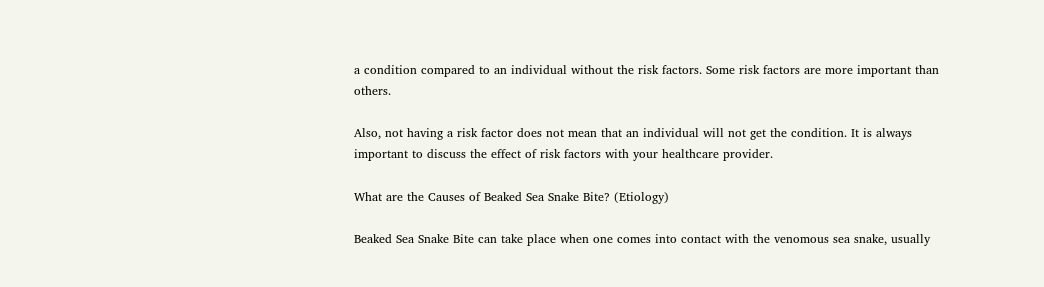a condition compared to an individual without the risk factors. Some risk factors are more important than others.

Also, not having a risk factor does not mean that an individual will not get the condition. It is always important to discuss the effect of risk factors with your healthcare provider.

What are the Causes of Beaked Sea Snake Bite? (Etiology)

Beaked Sea Snake Bite can take place when one comes into contact with the venomous sea snake, usually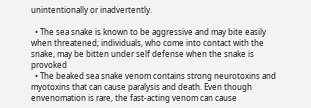unintentionally or inadvertently.

  • The sea snake is known to be aggressive and may bite easily when threatened; individuals, who come into contact with the snake, may be bitten under self defense when the snake is provoked
  • The beaked sea snake venom contains strong neurotoxins and myotoxins that can cause paralysis and death. Even though envenomation is rare, the fast-acting venom can cause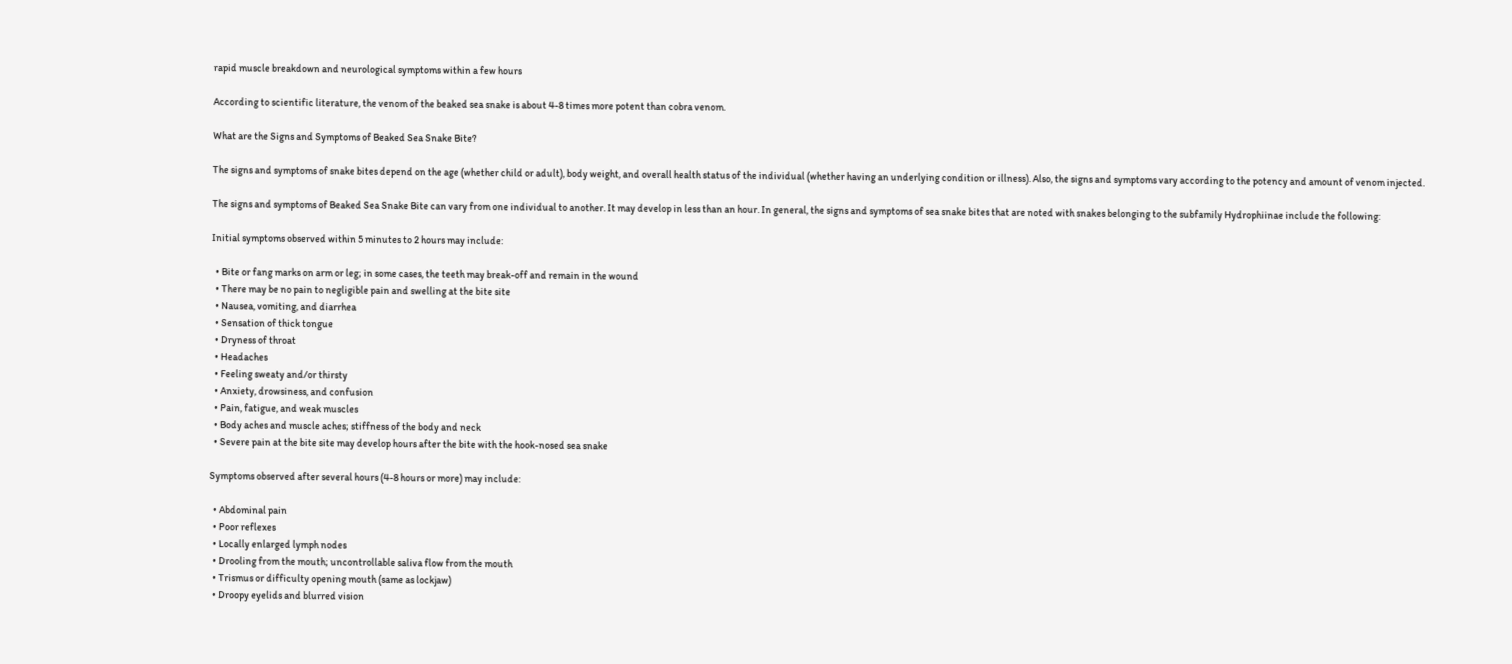rapid muscle breakdown and neurological symptoms within a few hours

According to scientific literature, the venom of the beaked sea snake is about 4-8 times more potent than cobra venom.

What are the Signs and Symptoms of Beaked Sea Snake Bite?

The signs and symptoms of snake bites depend on the age (whether child or adult), body weight, and overall health status of the individual (whether having an underlying condition or illness). Also, the signs and symptoms vary according to the potency and amount of venom injected.

The signs and symptoms of Beaked Sea Snake Bite can vary from one individual to another. It may develop in less than an hour. In general, the signs and symptoms of sea snake bites that are noted with snakes belonging to the subfamily Hydrophiinae include the following:

Initial symptoms observed within 5 minutes to 2 hours may include:

  • Bite or fang marks on arm or leg; in some cases, the teeth may break-off and remain in the wound
  • There may be no pain to negligible pain and swelling at the bite site
  • Nausea, vomiting, and diarrhea
  • Sensation of thick tongue
  • Dryness of throat
  • Headaches
  • Feeling sweaty and/or thirsty
  • Anxiety, drowsiness, and confusion
  • Pain, fatigue, and weak muscles
  • Body aches and muscle aches; stiffness of the body and neck
  • Severe pain at the bite site may develop hours after the bite with the hook-nosed sea snake

Symptoms observed after several hours (4-8 hours or more) may include:

  • Abdominal pain
  • Poor reflexes
  • Locally enlarged lymph nodes
  • Drooling from the mouth; uncontrollable saliva flow from the mouth
  • Trismus or difficulty opening mouth (same as lockjaw)
  • Droopy eyelids and blurred vision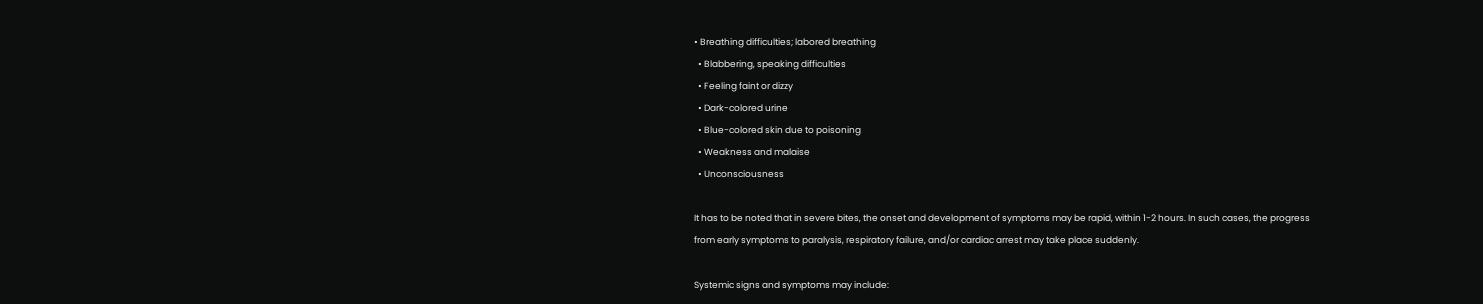• Breathing difficulties; labored breathing
  • Blabbering, speaking difficulties
  • Feeling faint or dizzy
  • Dark-colored urine
  • Blue-colored skin due to poisoning
  • Weakness and malaise
  • Unconsciousness

It has to be noted that in severe bites, the onset and development of symptoms may be rapid, within 1-2 hours. In such cases, the progress from early symptoms to paralysis, respiratory failure, and/or cardiac arrest may take place suddenly.

Systemic signs and symptoms may include: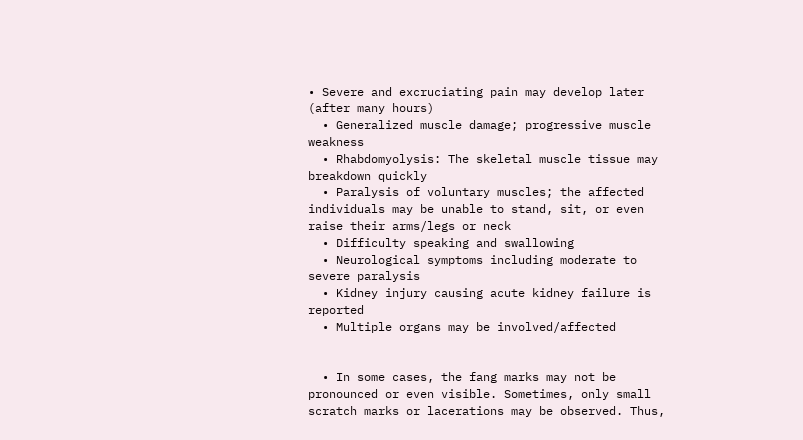• Severe and excruciating pain may develop later (after many hours)
  • Generalized muscle damage; progressive muscle weakness
  • Rhabdomyolysis: The skeletal muscle tissue may breakdown quickly
  • Paralysis of voluntary muscles; the affected individuals may be unable to stand, sit, or even raise their arms/legs or neck
  • Difficulty speaking and swallowing
  • Neurological symptoms including moderate to severe paralysis
  • Kidney injury causing acute kidney failure is reported
  • Multiple organs may be involved/affected


  • In some cases, the fang marks may not be pronounced or even visible. Sometimes, only small scratch marks or lacerations may be observed. Thus,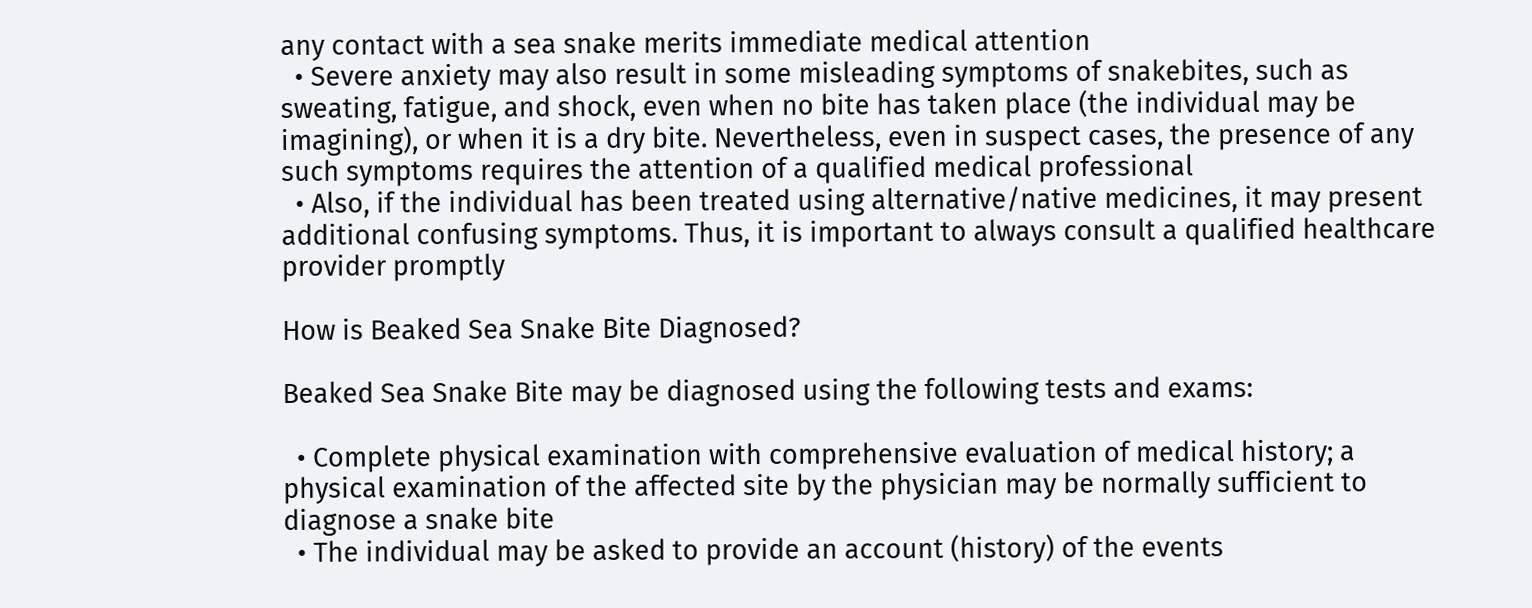any contact with a sea snake merits immediate medical attention
  • Severe anxiety may also result in some misleading symptoms of snakebites, such as sweating, fatigue, and shock, even when no bite has taken place (the individual may be imagining), or when it is a dry bite. Nevertheless, even in suspect cases, the presence of any such symptoms requires the attention of a qualified medical professional
  • Also, if the individual has been treated using alternative/native medicines, it may present additional confusing symptoms. Thus, it is important to always consult a qualified healthcare provider promptly

How is Beaked Sea Snake Bite Diagnosed?

Beaked Sea Snake Bite may be diagnosed using the following tests and exams:

  • Complete physical examination with comprehensive evaluation of medical history; a physical examination of the affected site by the physician may be normally sufficient to diagnose a snake bite
  • The individual may be asked to provide an account (history) of the events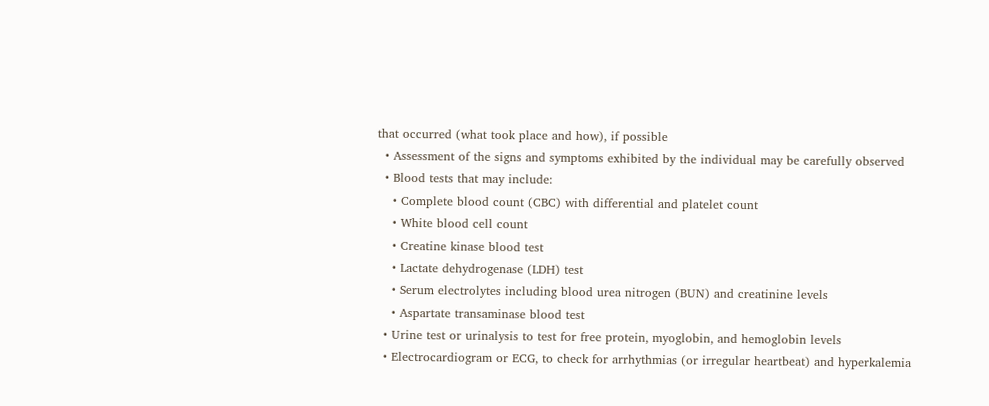that occurred (what took place and how), if possible
  • Assessment of the signs and symptoms exhibited by the individual may be carefully observed
  • Blood tests that may include:
    • Complete blood count (CBC) with differential and platelet count
    • White blood cell count
    • Creatine kinase blood test
    • Lactate dehydrogenase (LDH) test
    • Serum electrolytes including blood urea nitrogen (BUN) and creatinine levels
    • Aspartate transaminase blood test
  • Urine test or urinalysis to test for free protein, myoglobin, and hemoglobin levels
  • Electrocardiogram or ECG, to check for arrhythmias (or irregular heartbeat) and hyperkalemia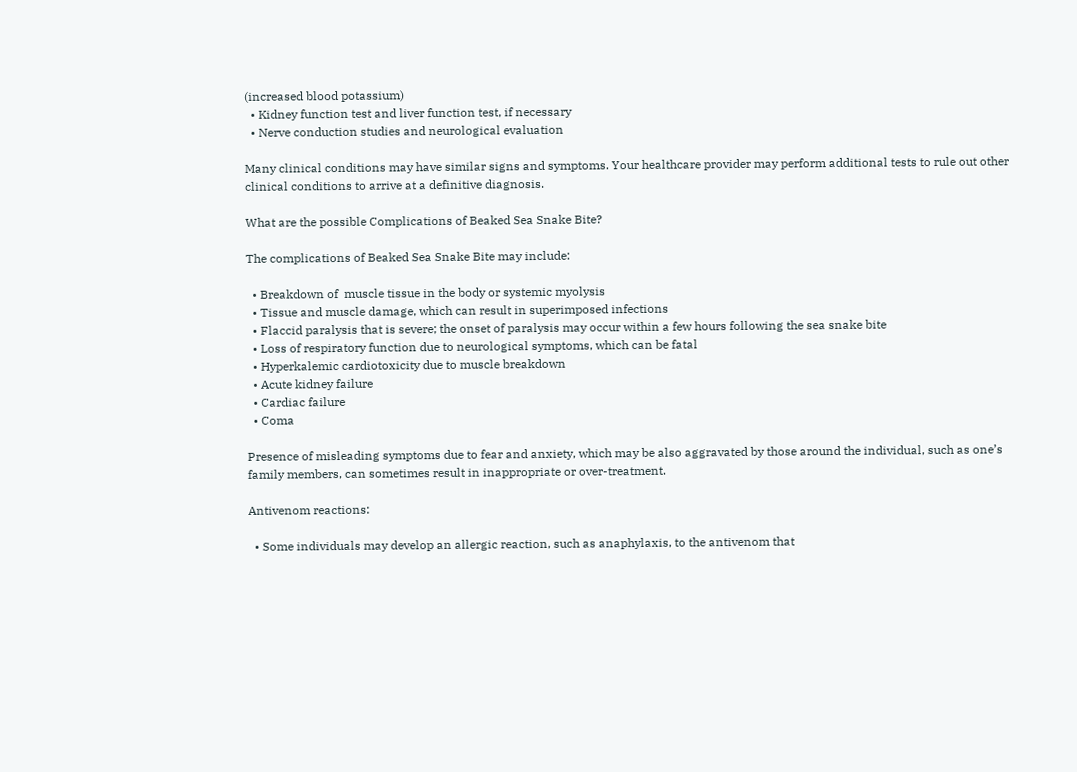(increased blood potassium)
  • Kidney function test and liver function test, if necessary
  • Nerve conduction studies and neurological evaluation

Many clinical conditions may have similar signs and symptoms. Your healthcare provider may perform additional tests to rule out other clinical conditions to arrive at a definitive diagnosis.

What are the possible Complications of Beaked Sea Snake Bite?

The complications of Beaked Sea Snake Bite may include:

  • Breakdown of  muscle tissue in the body or systemic myolysis
  • Tissue and muscle damage, which can result in superimposed infections
  • Flaccid paralysis that is severe; the onset of paralysis may occur within a few hours following the sea snake bite
  • Loss of respiratory function due to neurological symptoms, which can be fatal
  • Hyperkalemic cardiotoxicity due to muscle breakdown
  • Acute kidney failure
  • Cardiac failure
  • Coma

Presence of misleading symptoms due to fear and anxiety, which may be also aggravated by those around the individual, such as one’s family members, can sometimes result in inappropriate or over-treatment.

Antivenom reactions:

  • Some individuals may develop an allergic reaction, such as anaphylaxis, to the antivenom that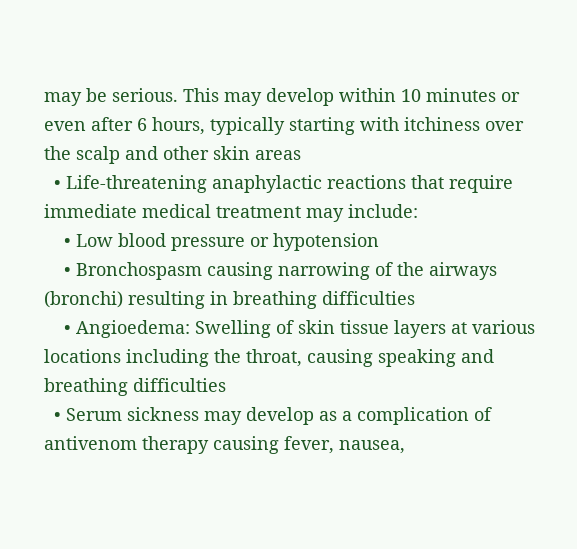may be serious. This may develop within 10 minutes or even after 6 hours, typically starting with itchiness over the scalp and other skin areas
  • Life-threatening anaphylactic reactions that require immediate medical treatment may include:
    • Low blood pressure or hypotension
    • Bronchospasm causing narrowing of the airways (bronchi) resulting in breathing difficulties
    • Angioedema: Swelling of skin tissue layers at various locations including the throat, causing speaking and breathing difficulties
  • Serum sickness may develop as a complication of antivenom therapy causing fever, nausea,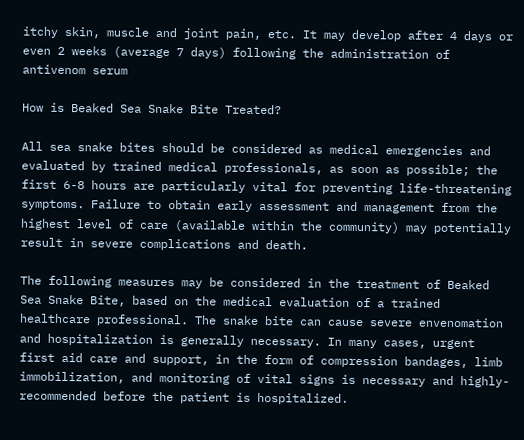itchy skin, muscle and joint pain, etc. It may develop after 4 days or even 2 weeks (average 7 days) following the administration of antivenom serum

How is Beaked Sea Snake Bite Treated?

All sea snake bites should be considered as medical emergencies and evaluated by trained medical professionals, as soon as possible; the first 6-8 hours are particularly vital for preventing life-threatening symptoms. Failure to obtain early assessment and management from the highest level of care (available within the community) may potentially result in severe complications and death.

The following measures may be considered in the treatment of Beaked Sea Snake Bite, based on the medical evaluation of a trained healthcare professional. The snake bite can cause severe envenomation and hospitalization is generally necessary. In many cases, urgent first aid care and support, in the form of compression bandages, limb immobilization, and monitoring of vital signs is necessary and highly-recommended before the patient is hospitalized.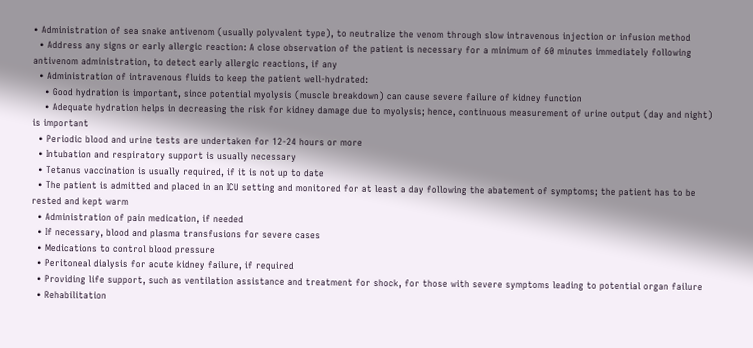• Administration of sea snake antivenom (usually polyvalent type), to neutralize the venom through slow intravenous injection or infusion method
  • Address any signs or early allergic reaction: A close observation of the patient is necessary for a minimum of 60 minutes immediately following antivenom administration, to detect early allergic reactions, if any
  • Administration of intravenous fluids to keep the patient well-hydrated:
    • Good hydration is important, since potential myolysis (muscle breakdown) can cause severe failure of kidney function
    • Adequate hydration helps in decreasing the risk for kidney damage due to myolysis; hence, continuous measurement of urine output (day and night) is important
  • Periodic blood and urine tests are undertaken for 12-24 hours or more
  • Intubation and respiratory support is usually necessary
  • Tetanus vaccination is usually required, if it is not up to date
  • The patient is admitted and placed in an ICU setting and monitored for at least a day following the abatement of symptoms; the patient has to be rested and kept warm
  • Administration of pain medication, if needed
  • If necessary, blood and plasma transfusions for severe cases
  • Medications to control blood pressure
  • Peritoneal dialysis for acute kidney failure, if required
  • Providing life support, such as ventilation assistance and treatment for shock, for those with severe symptoms leading to potential organ failure
  • Rehabilitation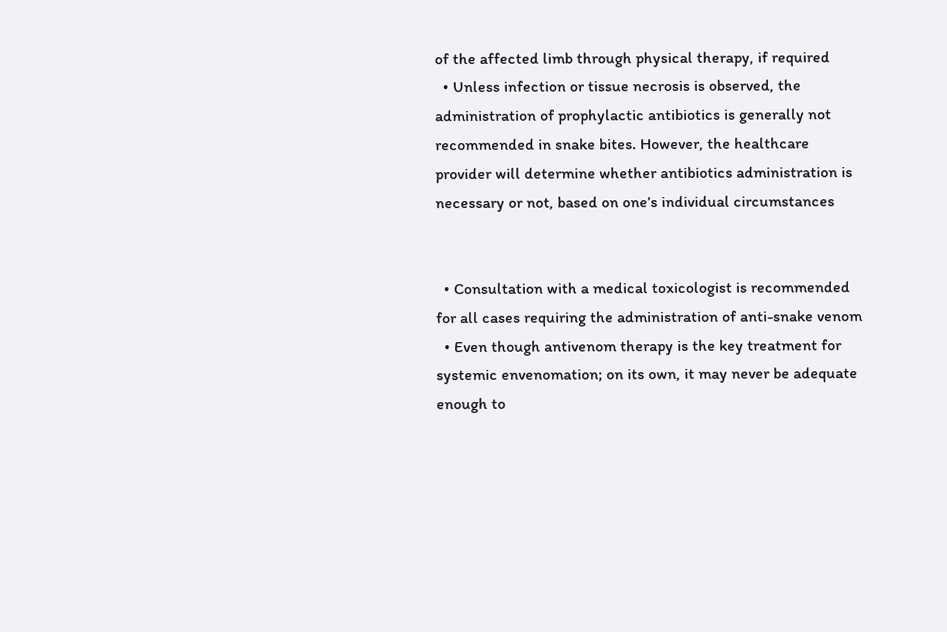of the affected limb through physical therapy, if required
  • Unless infection or tissue necrosis is observed, the administration of prophylactic antibiotics is generally not recommended in snake bites. However, the healthcare provider will determine whether antibiotics administration is necessary or not, based on one’s individual circumstances


  • Consultation with a medical toxicologist is recommended for all cases requiring the administration of anti-snake venom
  • Even though antivenom therapy is the key treatment for systemic envenomation; on its own, it may never be adequate enough to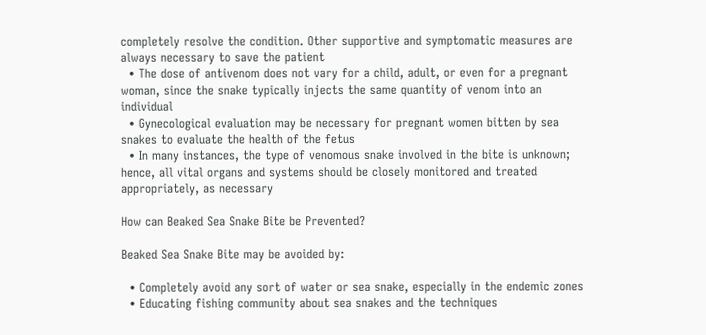completely resolve the condition. Other supportive and symptomatic measures are always necessary to save the patient
  • The dose of antivenom does not vary for a child, adult, or even for a pregnant woman, since the snake typically injects the same quantity of venom into an individual
  • Gynecological evaluation may be necessary for pregnant women bitten by sea snakes to evaluate the health of the fetus
  • In many instances, the type of venomous snake involved in the bite is unknown; hence, all vital organs and systems should be closely monitored and treated appropriately, as necessary

How can Beaked Sea Snake Bite be Prevented?

Beaked Sea Snake Bite may be avoided by:

  • Completely avoid any sort of water or sea snake, especially in the endemic zones
  • Educating fishing community about sea snakes and the techniques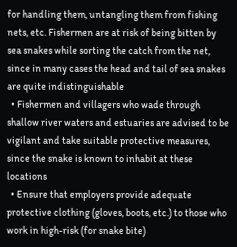for handling them, untangling them from fishing nets, etc. Fishermen are at risk of being bitten by sea snakes while sorting the catch from the net, since in many cases the head and tail of sea snakes are quite indistinguishable
  • Fishermen and villagers who wade through shallow river waters and estuaries are advised to be vigilant and take suitable protective measures, since the snake is known to inhabit at these locations
  • Ensure that employers provide adequate protective clothing (gloves, boots, etc.) to those who work in high-risk (for snake bite)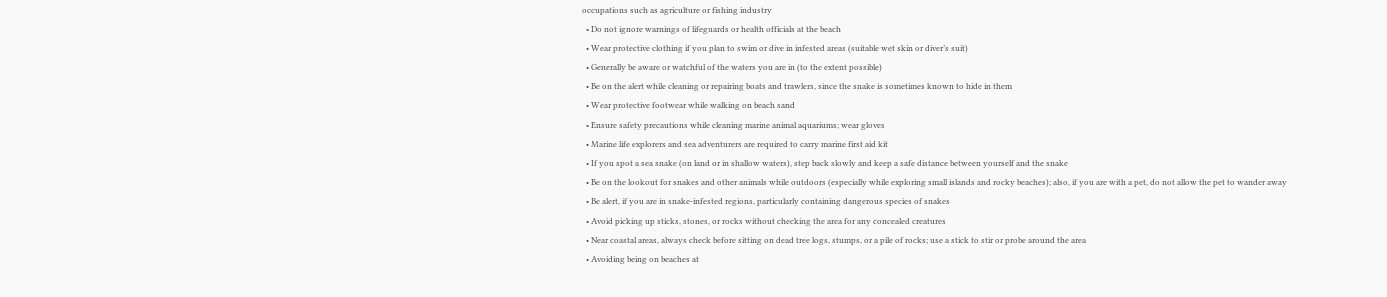occupations such as agriculture or fishing industry
  • Do not ignore warnings of lifeguards or health officials at the beach
  • Wear protective clothing if you plan to swim or dive in infested areas (suitable wet skin or diver’s suit)
  • Generally be aware or watchful of the waters you are in (to the extent possible)
  • Be on the alert while cleaning or repairing boats and trawlers, since the snake is sometimes known to hide in them
  • Wear protective footwear while walking on beach sand
  • Ensure safety precautions while cleaning marine animal aquariums; wear gloves
  • Marine life explorers and sea adventurers are required to carry marine first aid kit
  • If you spot a sea snake (on land or in shallow waters), step back slowly and keep a safe distance between yourself and the snake
  • Be on the lookout for snakes and other animals while outdoors (especially while exploring small islands and rocky beaches); also, if you are with a pet, do not allow the pet to wander away
  • Be alert, if you are in snake-infested regions, particularly containing dangerous species of snakes
  • Avoid picking up sticks, stones, or rocks without checking the area for any concealed creatures
  • Near coastal areas, always check before sitting on dead tree logs, stumps, or a pile of rocks; use a stick to stir or probe around the area
  • Avoiding being on beaches at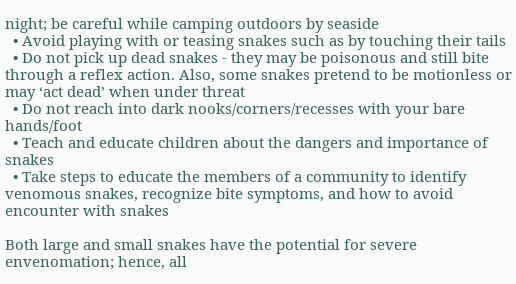night; be careful while camping outdoors by seaside
  • Avoid playing with or teasing snakes such as by touching their tails
  • Do not pick up dead snakes - they may be poisonous and still bite through a reflex action. Also, some snakes pretend to be motionless or may ‘act dead’ when under threat
  • Do not reach into dark nooks/corners/recesses with your bare hands/foot
  • Teach and educate children about the dangers and importance of snakes
  • Take steps to educate the members of a community to identify venomous snakes, recognize bite symptoms, and how to avoid encounter with snakes

Both large and small snakes have the potential for severe envenomation; hence, all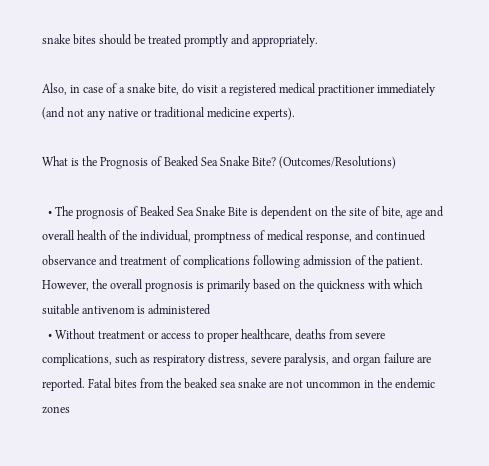snake bites should be treated promptly and appropriately.

Also, in case of a snake bite, do visit a registered medical practitioner immediately (and not any native or traditional medicine experts).

What is the Prognosis of Beaked Sea Snake Bite? (Outcomes/Resolutions)

  • The prognosis of Beaked Sea Snake Bite is dependent on the site of bite, age and overall health of the individual, promptness of medical response, and continued observance and treatment of complications following admission of the patient. However, the overall prognosis is primarily based on the quickness with which suitable antivenom is administered
  • Without treatment or access to proper healthcare, deaths from severe complications, such as respiratory distress, severe paralysis, and organ failure are reported. Fatal bites from the beaked sea snake are not uncommon in the endemic zones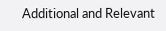Additional and Relevant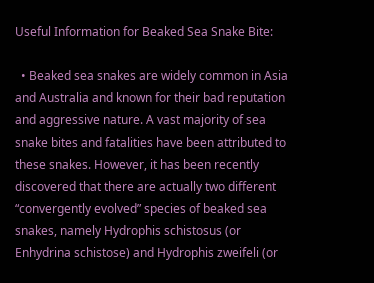Useful Information for Beaked Sea Snake Bite:

  • Beaked sea snakes are widely common in Asia and Australia and known for their bad reputation and aggressive nature. A vast majority of sea snake bites and fatalities have been attributed to these snakes. However, it has been recently discovered that there are actually two different “convergently evolved” species of beaked sea snakes, namely Hydrophis schistosus (or Enhydrina schistose) and Hydrophis zweifeli (or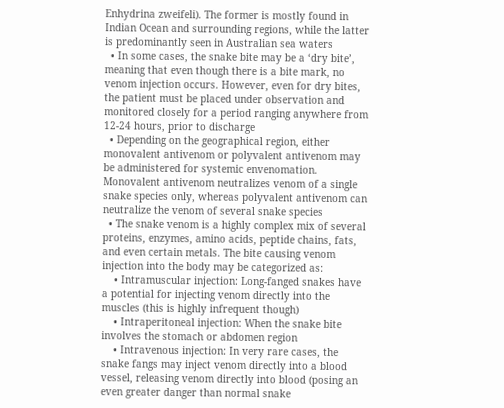Enhydrina zweifeli). The former is mostly found in Indian Ocean and surrounding regions, while the latter is predominantly seen in Australian sea waters
  • In some cases, the snake bite may be a ‘dry bite’, meaning that even though there is a bite mark, no venom injection occurs. However, even for dry bites, the patient must be placed under observation and monitored closely for a period ranging anywhere from 12-24 hours, prior to discharge
  • Depending on the geographical region, either monovalent antivenom or polyvalent antivenom may be administered for systemic envenomation. Monovalent antivenom neutralizes venom of a single snake species only, whereas polyvalent antivenom can neutralize the venom of several snake species
  • The snake venom is a highly complex mix of several proteins, enzymes, amino acids, peptide chains, fats, and even certain metals. The bite causing venom injection into the body may be categorized as:
    • Intramuscular injection: Long-fanged snakes have a potential for injecting venom directly into the muscles (this is highly infrequent though)
    • Intraperitoneal injection: When the snake bite involves the stomach or abdomen region
    • Intravenous injection: In very rare cases, the snake fangs may inject venom directly into a blood vessel, releasing venom directly into blood (posing an even greater danger than normal snake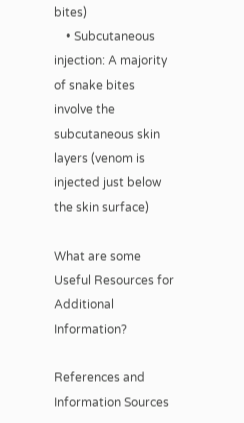bites)
    • Subcutaneous injection: A majority of snake bites involve the subcutaneous skin layers (venom is injected just below the skin surface)

What are some Useful Resources for Additional Information?

References and Information Sources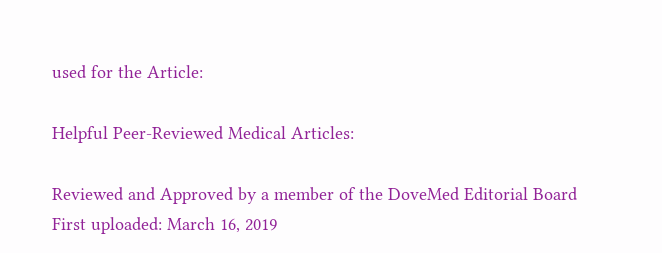used for the Article:

Helpful Peer-Reviewed Medical Articles:

Reviewed and Approved by a member of the DoveMed Editorial Board
First uploaded: March 16, 2019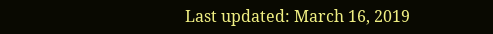Last updated: March 16, 2019